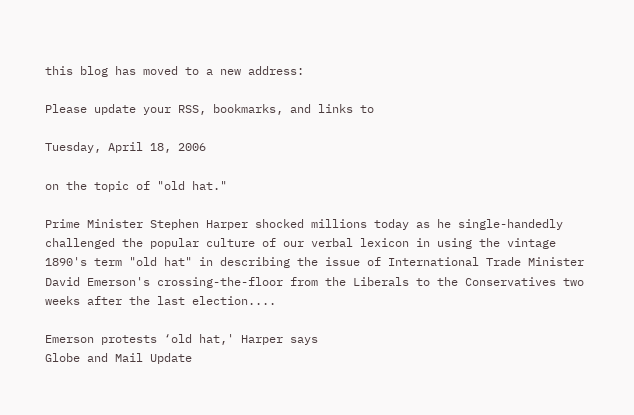this blog has moved to a new address:

Please update your RSS, bookmarks, and links to

Tuesday, April 18, 2006

on the topic of "old hat."

Prime Minister Stephen Harper shocked millions today as he single-handedly challenged the popular culture of our verbal lexicon in using the vintage 1890's term "old hat" in describing the issue of International Trade Minister David Emerson's crossing-the-floor from the Liberals to the Conservatives two weeks after the last election....

Emerson protests ‘old hat,' Harper says
Globe and Mail Update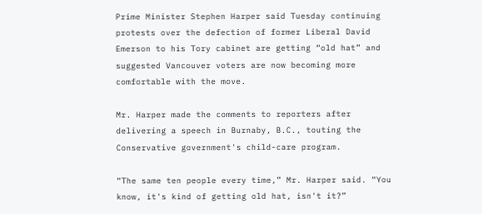Prime Minister Stephen Harper said Tuesday continuing protests over the defection of former Liberal David Emerson to his Tory cabinet are getting “old hat” and suggested Vancouver voters are now becoming more comfortable with the move.

Mr. Harper made the comments to reporters after delivering a speech in Burnaby, B.C., touting the Conservative government's child-care program.

“The same ten people every time,” Mr. Harper said. “You know, it's kind of getting old hat, isn't it?”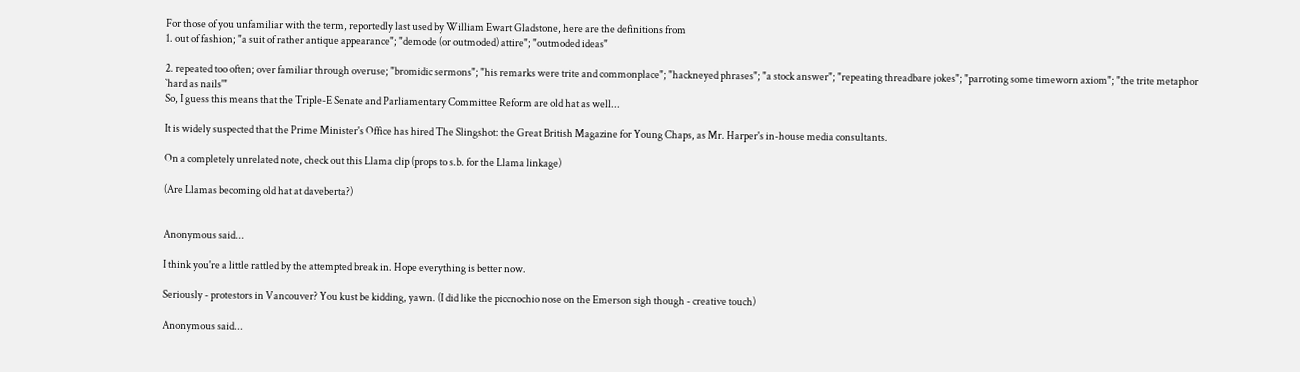For those of you unfamiliar with the term, reportedly last used by William Ewart Gladstone, here are the definitions from
1. out of fashion; "a suit of rather antique appearance"; "demode (or outmoded) attire"; "outmoded ideas"

2. repeated too often; over familiar through overuse; "bromidic sermons"; "his remarks were trite and commonplace"; "hackneyed phrases"; "a stock answer"; "repeating threadbare jokes"; "parroting some timeworn axiom"; "the trite metaphor `hard as nails'"
So, I guess this means that the Triple-E Senate and Parliamentary Committee Reform are old hat as well...

It is widely suspected that the Prime Minister's Office has hired The Slingshot: the Great British Magazine for Young Chaps, as Mr. Harper's in-house media consultants.

On a completely unrelated note, check out this Llama clip (props to s.b. for the Llama linkage)

(Are Llamas becoming old hat at daveberta?)


Anonymous said...

I think you're a little rattled by the attempted break in. Hope everything is better now.

Seriously - protestors in Vancouver? You kust be kidding, yawn. (I did like the piccnochio nose on the Emerson sigh though - creative touch)

Anonymous said...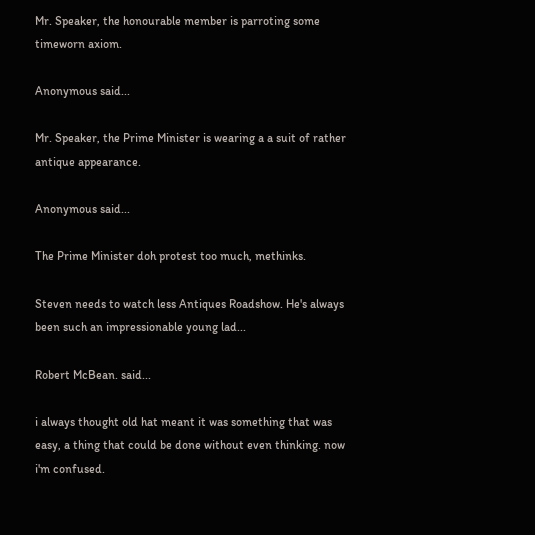Mr. Speaker, the honourable member is parroting some timeworn axiom.

Anonymous said...

Mr. Speaker, the Prime Minister is wearing a a suit of rather antique appearance.

Anonymous said...

The Prime Minister doh protest too much, methinks.

Steven needs to watch less Antiques Roadshow. He's always been such an impressionable young lad...

Robert McBean. said...

i always thought old hat meant it was something that was easy, a thing that could be done without even thinking. now i'm confused.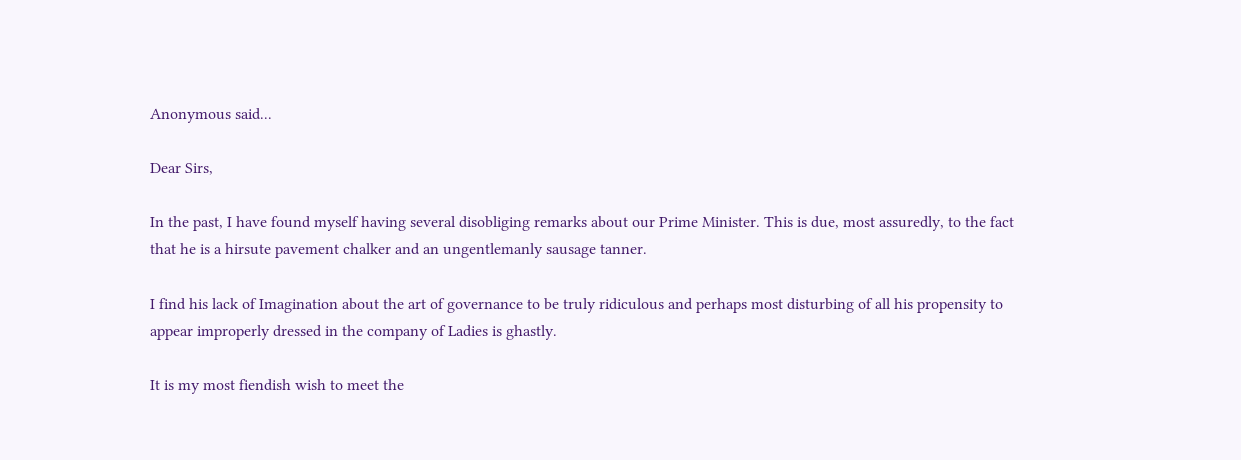Anonymous said...

Dear Sirs,

In the past, I have found myself having several disobliging remarks about our Prime Minister. This is due, most assuredly, to the fact that he is a hirsute pavement chalker and an ungentlemanly sausage tanner.

I find his lack of Imagination about the art of governance to be truly ridiculous and perhaps most disturbing of all his propensity to appear improperly dressed in the company of Ladies is ghastly.

It is my most fiendish wish to meet the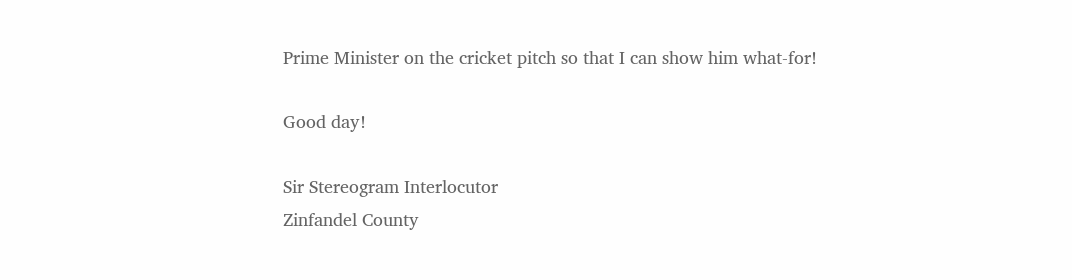Prime Minister on the cricket pitch so that I can show him what-for!

Good day!

Sir Stereogram Interlocutor
Zinfandel County